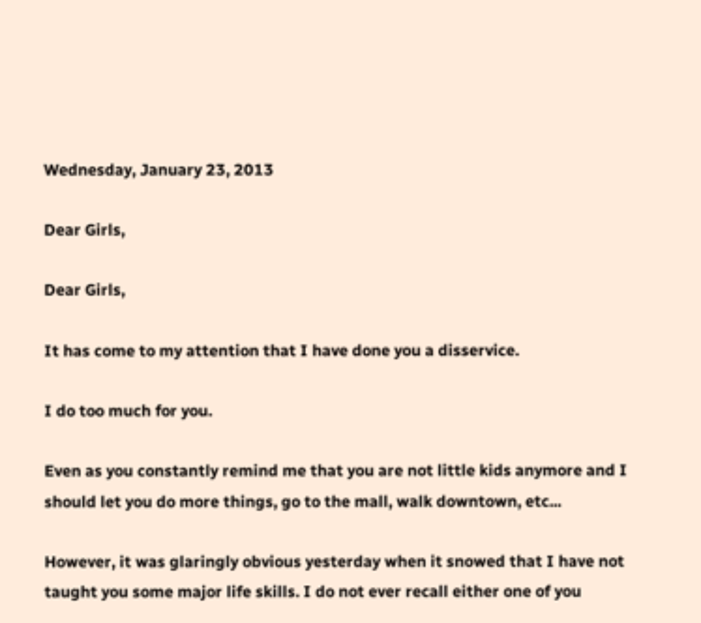Wednesday, January 23, 2013

Dear Girls,

Dear Girls,

It has come to my attention that I have done you a disservice.

I do too much for you.

Even as you constantly remind me that you are not little kids anymore and I should let you do more things, go to the mall, walk downtown, etc...

However, it was glaringly obvious yesterday when it snowed that I have not taught you some major life skills. I do not ever recall either one of you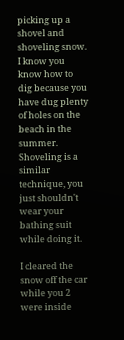picking up a shovel and shoveling snow. I know you know how to dig because you have dug plenty of holes on the beach in the summer. Shoveling is a similar technique, you just shouldn't wear your bathing suit while doing it.

I cleared the snow off the car while you 2 were inside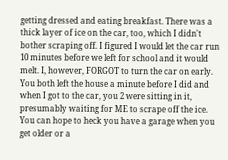getting dressed and eating breakfast. There was a thick layer of ice on the car, too, which I didn't bother scraping off. I figured I would let the car run 10 minutes before we left for school and it would melt. I, however, FORGOT to turn the car on early. You both left the house a minute before I did and when I got to the car, you 2 were sitting in it, presumably waiting for ME to scrape off the ice. You can hope to heck you have a garage when you get older or a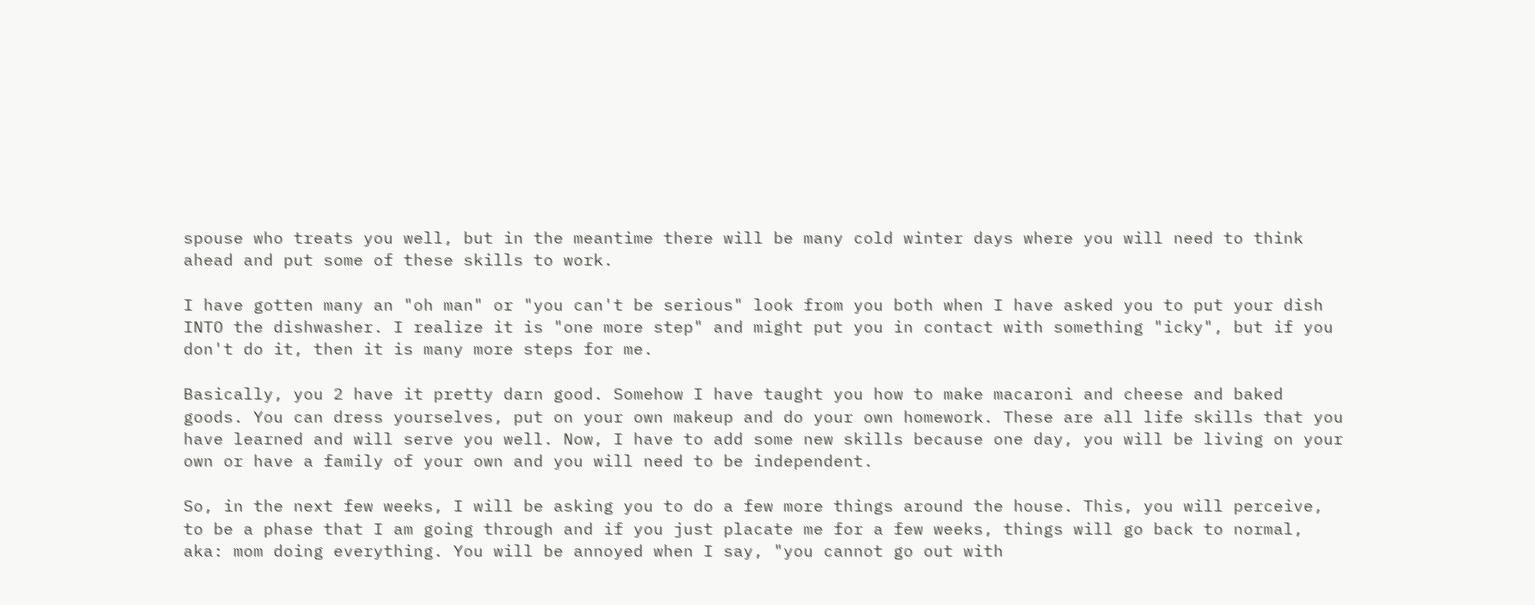spouse who treats you well, but in the meantime there will be many cold winter days where you will need to think ahead and put some of these skills to work.

I have gotten many an "oh man" or "you can't be serious" look from you both when I have asked you to put your dish INTO the dishwasher. I realize it is "one more step" and might put you in contact with something "icky", but if you don't do it, then it is many more steps for me.

Basically, you 2 have it pretty darn good. Somehow I have taught you how to make macaroni and cheese and baked goods. You can dress yourselves, put on your own makeup and do your own homework. These are all life skills that you have learned and will serve you well. Now, I have to add some new skills because one day, you will be living on your own or have a family of your own and you will need to be independent.

So, in the next few weeks, I will be asking you to do a few more things around the house. This, you will perceive, to be a phase that I am going through and if you just placate me for a few weeks, things will go back to normal, aka: mom doing everything. You will be annoyed when I say, "you cannot go out with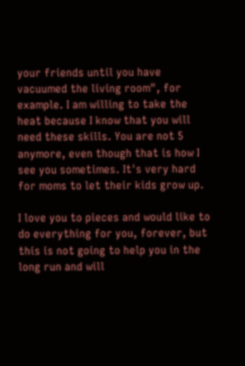your friends until you have vacuumed the living room", for example. I am willing to take the heat because I know that you will need these skills. You are not 5 anymore, even though that is how I see you sometimes. It's very hard for moms to let their kids grow up.

I love you to pieces and would like to do everything for you, forever, but this is not going to help you in the long run and will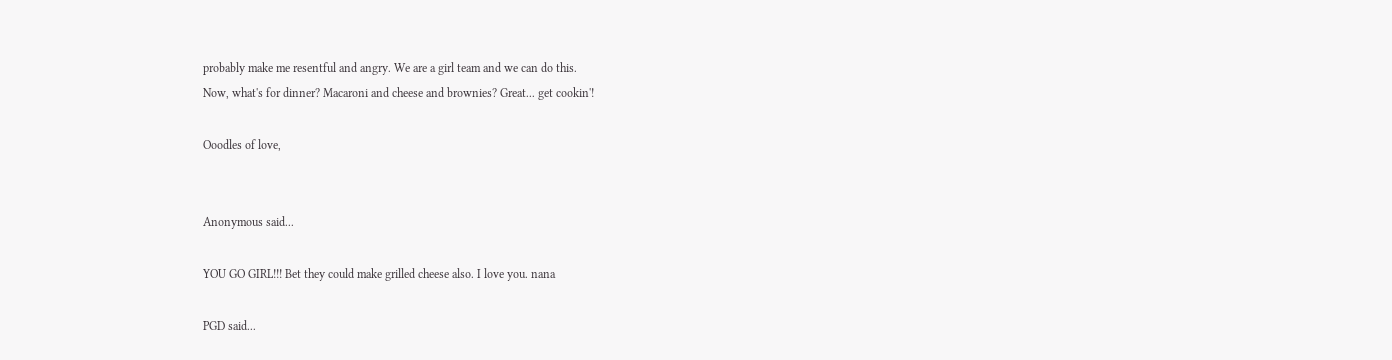probably make me resentful and angry. We are a girl team and we can do this.
Now, what's for dinner? Macaroni and cheese and brownies? Great... get cookin'!

Ooodles of love,


Anonymous said...

YOU GO GIRL!!! Bet they could make grilled cheese also. I love you. nana

PGD said...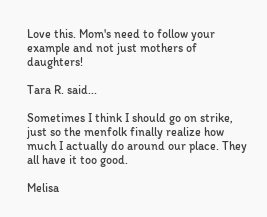Love this. Mom's need to follow your example and not just mothers of daughters!

Tara R. said...

Sometimes I think I should go on strike, just so the menfolk finally realize how much I actually do around our place. They all have it too good.

Melisa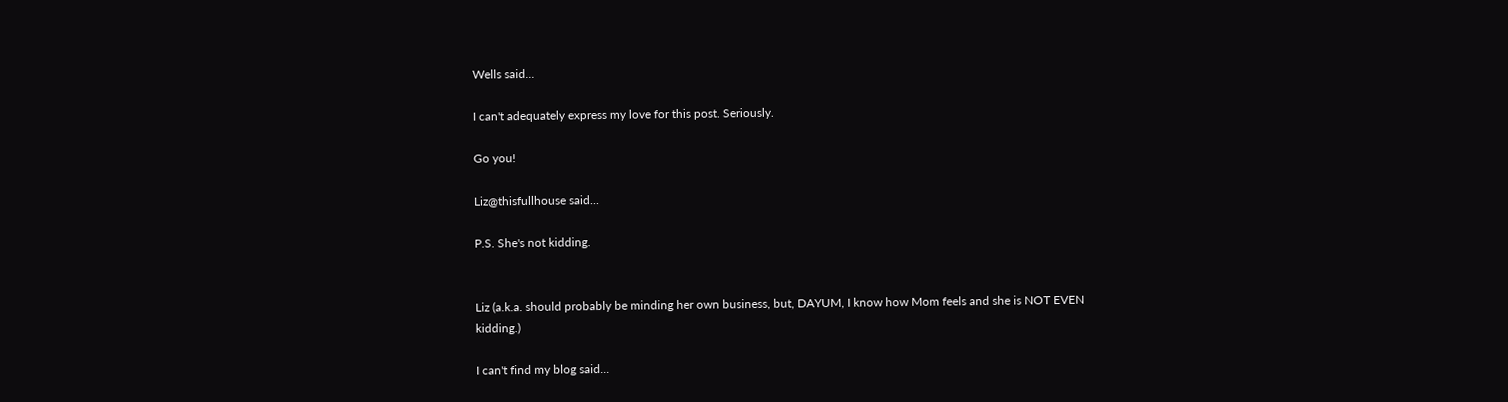Wells said...

I can't adequately express my love for this post. Seriously.

Go you!

Liz@thisfullhouse said...

P.S. She's not kidding.


Liz (a.k.a. should probably be minding her own business, but, DAYUM, I know how Mom feels and she is NOT EVEN kidding.)

I can't find my blog said...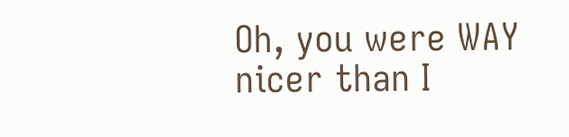Oh, you were WAY nicer than I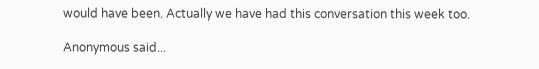would have been. Actually we have had this conversation this week too.

Anonymous said...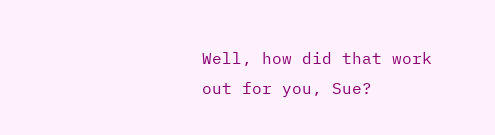Well, how did that work out for you, Sue?